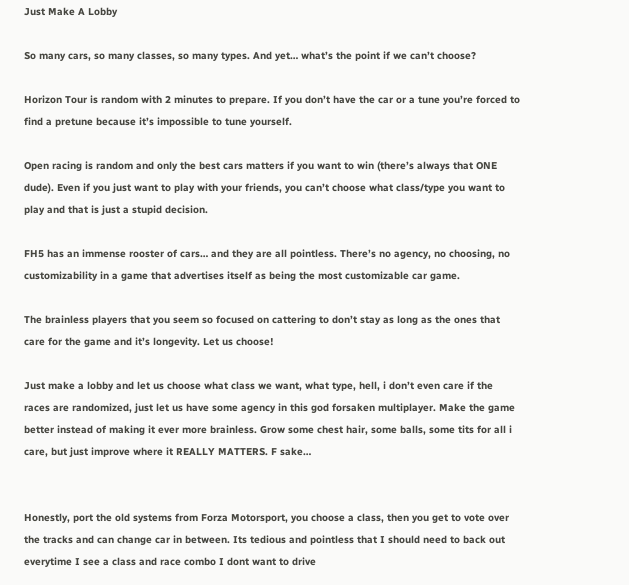Just Make A Lobby

So many cars, so many classes, so many types. And yet… what’s the point if we can’t choose?

Horizon Tour is random with 2 minutes to prepare. If you don’t have the car or a tune you’re forced to find a pretune because it’s impossible to tune yourself.

Open racing is random and only the best cars matters if you want to win (there’s always that ONE dude). Even if you just want to play with your friends, you can’t choose what class/type you want to play and that is just a stupid decision.

FH5 has an immense rooster of cars… and they are all pointless. There’s no agency, no choosing, no customizability in a game that advertises itself as being the most customizable car game.

The brainless players that you seem so focused on cattering to don’t stay as long as the ones that care for the game and it’s longevity. Let us choose!

Just make a lobby and let us choose what class we want, what type, hell, i don’t even care if the races are randomized, just let us have some agency in this god forsaken multiplayer. Make the game better instead of making it ever more brainless. Grow some chest hair, some balls, some tits for all i care, but just improve where it REALLY MATTERS. F sake…


Honestly, port the old systems from Forza Motorsport, you choose a class, then you get to vote over the tracks and can change car in between. Its tedious and pointless that I should need to back out everytime I see a class and race combo I dont want to drive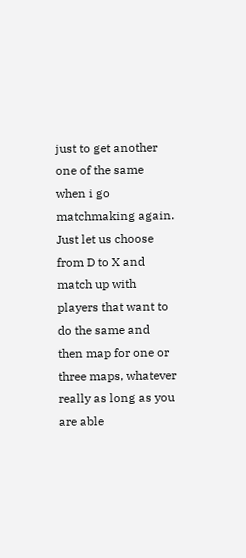just to get another one of the same when i go matchmaking again. Just let us choose from D to X and match up with players that want to do the same and then map for one or three maps, whatever really as long as you are able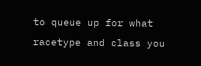to queue up for what racetype and class you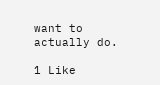want to actually do.

1 Like